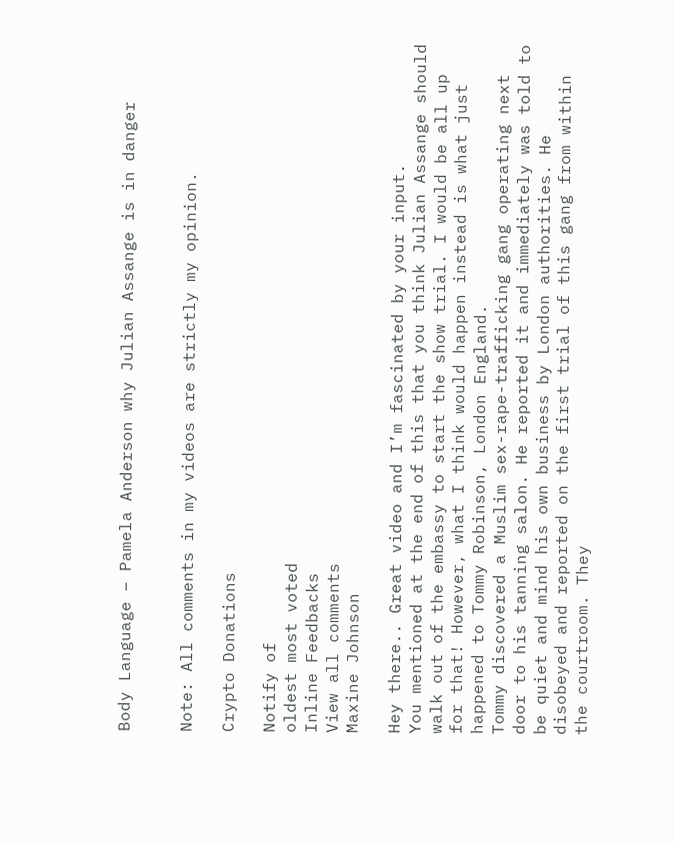Body Language – Pamela Anderson why Julian Assange is in danger


Note: All comments in my videos are strictly my opinion.

Crypto Donations

Notify of
oldest most voted
Inline Feedbacks
View all comments
Maxine Johnson

Hey there.. Great video and I’m fascinated by your input.
You mentioned at the end of this that you think Julian Assange should walk out of the embassy to start the show trial. I would be all up for that! However, what I think would happen instead is what just happened to Tommy Robinson, London England.
Tommy discovered a Muslim sex-rape-trafficking gang operating next door to his tanning salon. He reported it and immediately was told to be quiet and mind his own business by London authorities. He disobeyed and reported on the first trial of this gang from within the courtroom. They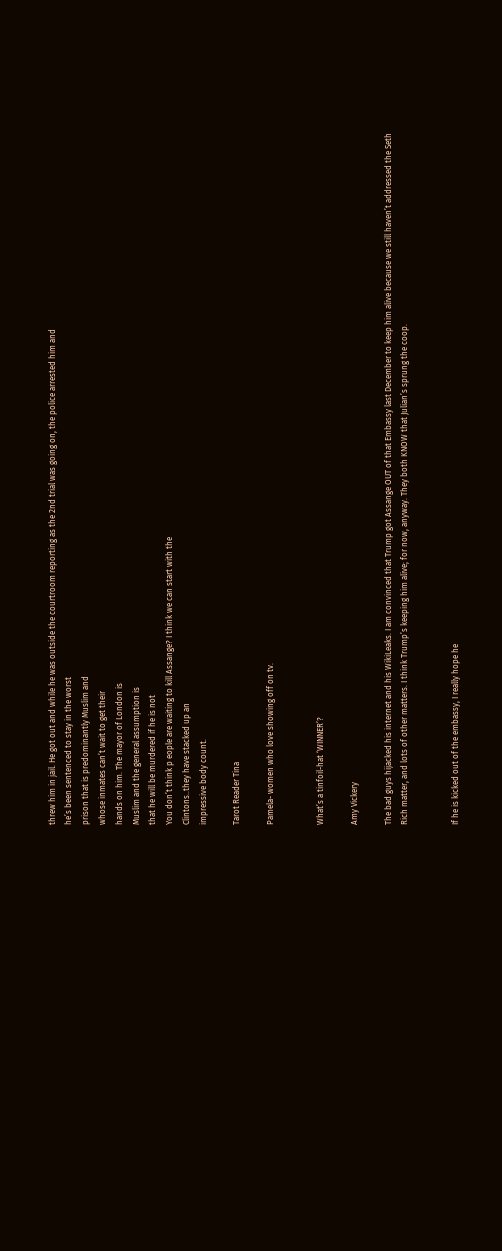threw him in jail. He got out and while he was outside the courtroom reporting as the 2nd trial was going on, the police arrested him and
he’s been sentenced to stay in the worst
prison that is predominantly Muslim and
whose inmates can’t wait to get their
hands on him. The mayor of London is
Muslim and the general assumption is
that he will be murdered if he is not
You don’t think p eople are waiting to kill Assange? I think we can start with the
Clintons..they have stacked up an
impressive body count.

Tarot Reader Tina

Pamela- women who love showing off on tv.


What’s a tinfoil-hat ‘WINNER’?

Amy Vickery

The bad guys hijacked his internet and his WikiLeaks. I am convinced that Trump got Assange OUT of that Embassy last December to keep him alive because we still haven’t addressed the Seth Rich matter, and lots of other matters. I think Trump’s keeping him alive; for now, anyway. They both KNOW that Julian’s sprung the coop.


If he is kicked out of the embassy, I really hope he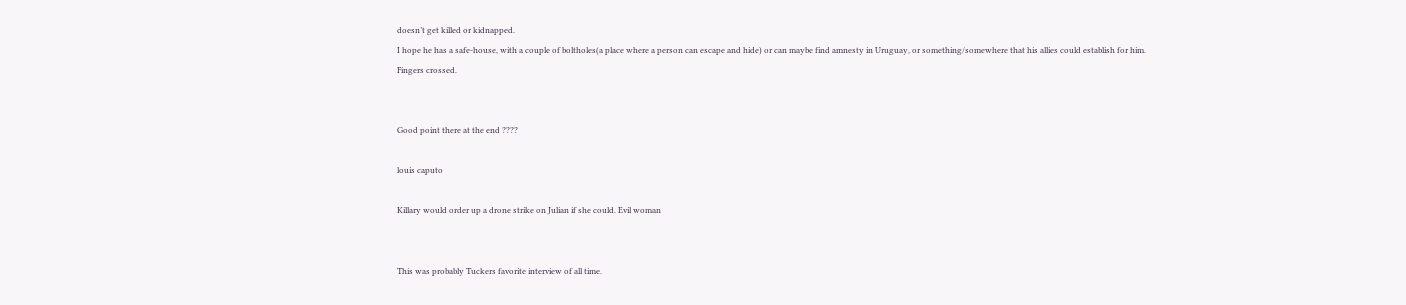doesn’t get killed or kidnapped.
I hope he has a safe-house, with a couple of boltholes(a place where a person can escape and hide) or can maybe find amnesty in Uruguay, or something/somewhere that his allies could establish for him.
Fingers crossed.


Good point there at the end ????

louis caputo

Killary would order up a drone strike on Julian if she could. Evil woman


This was probably Tuckers favorite interview of all time.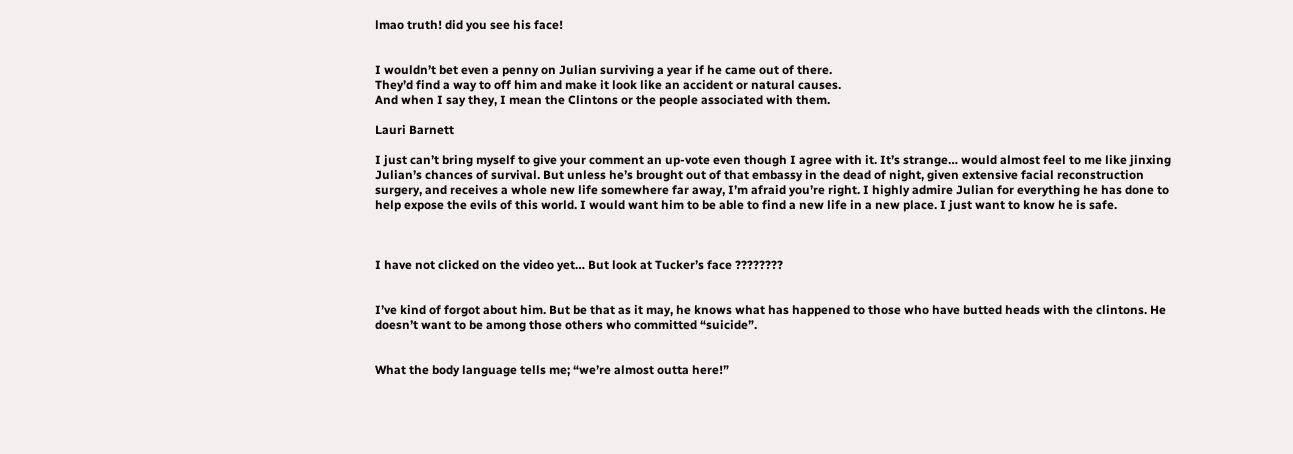lmao truth! did you see his face!


I wouldn’t bet even a penny on Julian surviving a year if he came out of there.
They’d find a way to off him and make it look like an accident or natural causes.
And when I say they, I mean the Clintons or the people associated with them.

Lauri Barnett

I just can’t bring myself to give your comment an up-vote even though I agree with it. It’s strange… would almost feel to me like jinxing Julian’s chances of survival. But unless he’s brought out of that embassy in the dead of night, given extensive facial reconstruction surgery, and receives a whole new life somewhere far away, I’m afraid you’re right. I highly admire Julian for everything he has done to help expose the evils of this world. I would want him to be able to find a new life in a new place. I just want to know he is safe.



I have not clicked on the video yet… But look at Tucker’s face ????????


I’ve kind of forgot about him. But be that as it may, he knows what has happened to those who have butted heads with the clintons. He doesn’t want to be among those others who committed “suicide”.


What the body language tells me; “we’re almost outta here!”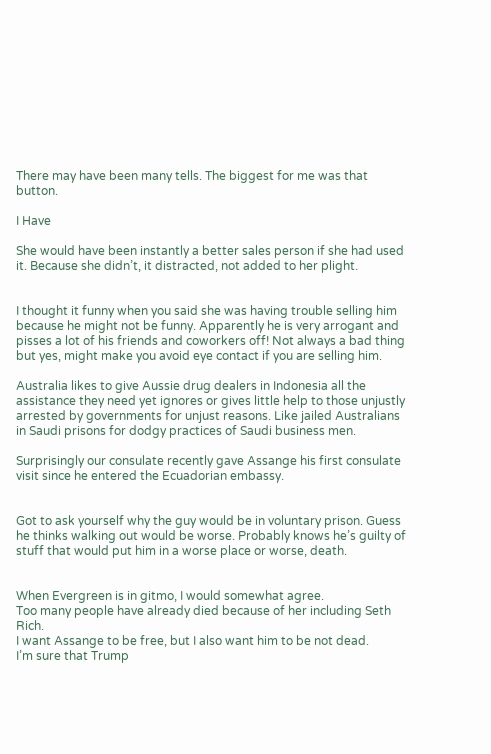There may have been many tells. The biggest for me was that button.

I Have

She would have been instantly a better sales person if she had used it. Because she didn’t, it distracted, not added to her plight.


I thought it funny when you said she was having trouble selling him because he might not be funny. Apparently he is very arrogant and pisses a lot of his friends and coworkers off! Not always a bad thing but yes, might make you avoid eye contact if you are selling him.

Australia likes to give Aussie drug dealers in Indonesia all the assistance they need yet ignores or gives little help to those unjustly arrested by governments for unjust reasons. Like jailed Australians in Saudi prisons for dodgy practices of Saudi business men.

Surprisingly our consulate recently gave Assange his first consulate visit since he entered the Ecuadorian embassy.


Got to ask yourself why the guy would be in voluntary prison. Guess he thinks walking out would be worse. Probably knows he’s guilty of stuff that would put him in a worse place or worse, death.


When Evergreen is in gitmo, I would somewhat agree.
Too many people have already died because of her including Seth Rich.
I want Assange to be free, but I also want him to be not dead.
I’m sure that Trump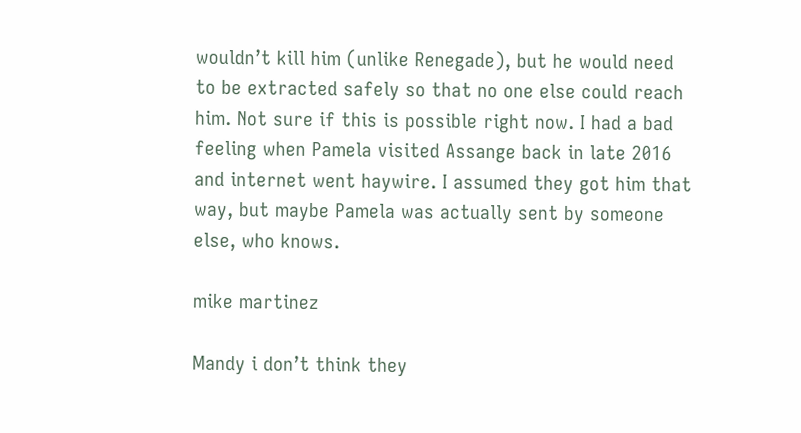wouldn’t kill him (unlike Renegade), but he would need to be extracted safely so that no one else could reach him. Not sure if this is possible right now. I had a bad feeling when Pamela visited Assange back in late 2016 and internet went haywire. I assumed they got him that way, but maybe Pamela was actually sent by someone else, who knows.

mike martinez

Mandy i don’t think they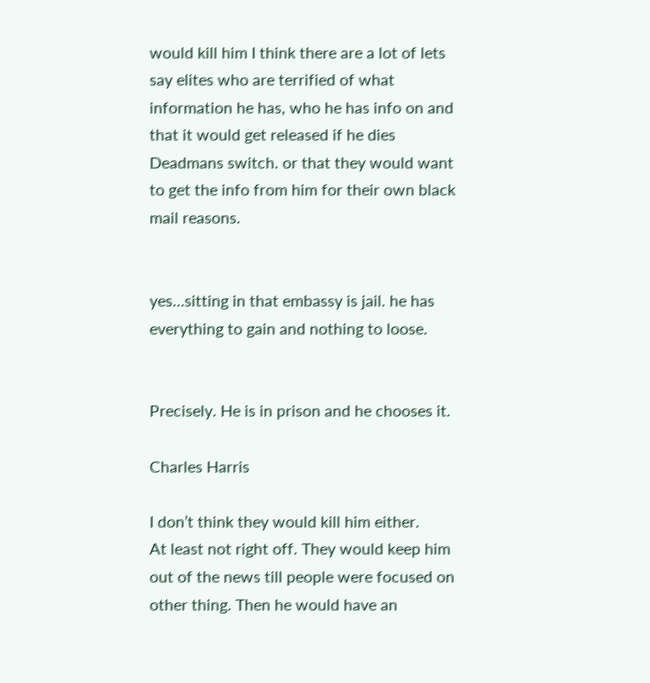would kill him I think there are a lot of lets say elites who are terrified of what information he has, who he has info on and that it would get released if he dies Deadmans switch. or that they would want to get the info from him for their own black mail reasons.


yes…sitting in that embassy is jail. he has everything to gain and nothing to loose.


Precisely. He is in prison and he chooses it.

Charles Harris

I don’t think they would kill him either.
At least not right off. They would keep him out of the news till people were focused on other thing. Then he would have an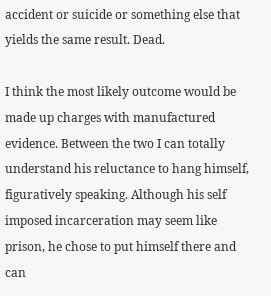accident or suicide or something else that yields the same result. Dead.

I think the most likely outcome would be made up charges with manufactured evidence. Between the two I can totally understand his reluctance to hang himself, figuratively speaking. Although his self imposed incarceration may seem like prison, he chose to put himself there and can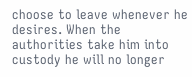choose to leave whenever he desires. When the authorities take him into custody he will no longer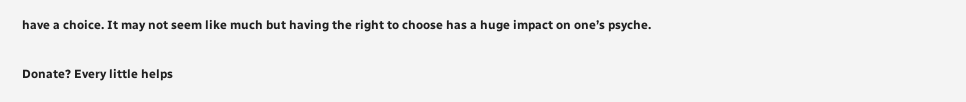have a choice. It may not seem like much but having the right to choose has a huge impact on one’s psyche.

Donate? Every little helps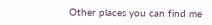Other places you can find me